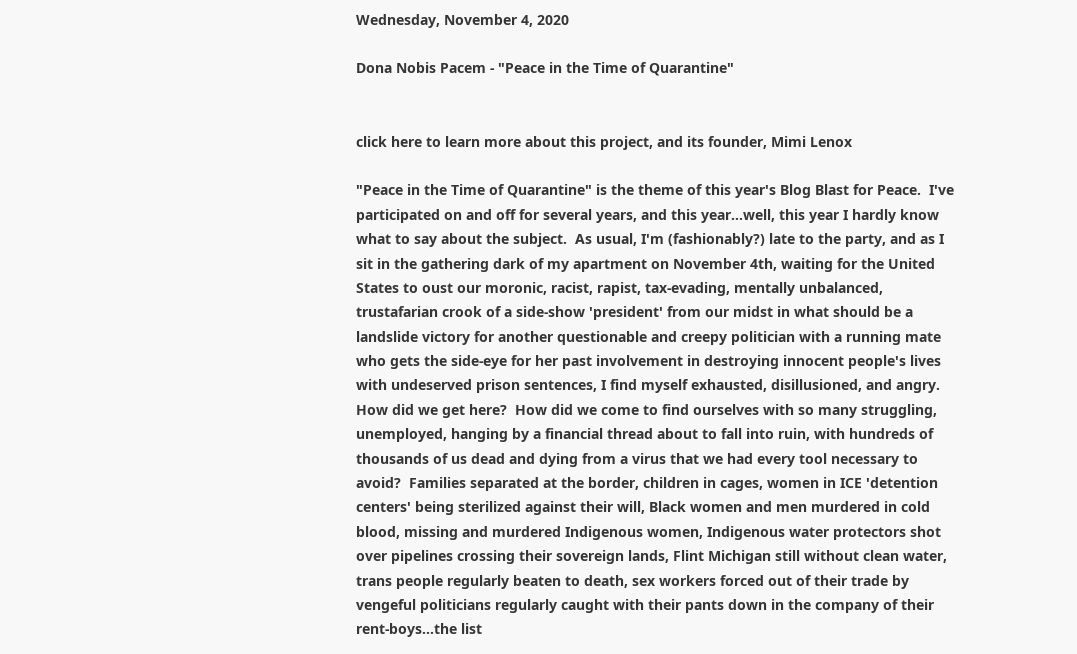Wednesday, November 4, 2020

Dona Nobis Pacem - "Peace in the Time of Quarantine"


click here to learn more about this project, and its founder, Mimi Lenox

"Peace in the Time of Quarantine" is the theme of this year's Blog Blast for Peace.  I've participated on and off for several years, and this year...well, this year I hardly know what to say about the subject.  As usual, I'm (fashionably?) late to the party, and as I sit in the gathering dark of my apartment on November 4th, waiting for the United States to oust our moronic, racist, rapist, tax-evading, mentally unbalanced, trustafarian crook of a side-show 'president' from our midst in what should be a landslide victory for another questionable and creepy politician with a running mate who gets the side-eye for her past involvement in destroying innocent people's lives with undeserved prison sentences, I find myself exhausted, disillusioned, and angry.  How did we get here?  How did we come to find ourselves with so many struggling, unemployed, hanging by a financial thread about to fall into ruin, with hundreds of thousands of us dead and dying from a virus that we had every tool necessary to avoid?  Families separated at the border, children in cages, women in ICE 'detention centers' being sterilized against their will, Black women and men murdered in cold blood, missing and murdered Indigenous women, Indigenous water protectors shot over pipelines crossing their sovereign lands, Flint Michigan still without clean water, trans people regularly beaten to death, sex workers forced out of their trade by vengeful politicians regularly caught with their pants down in the company of their rent-boys...the list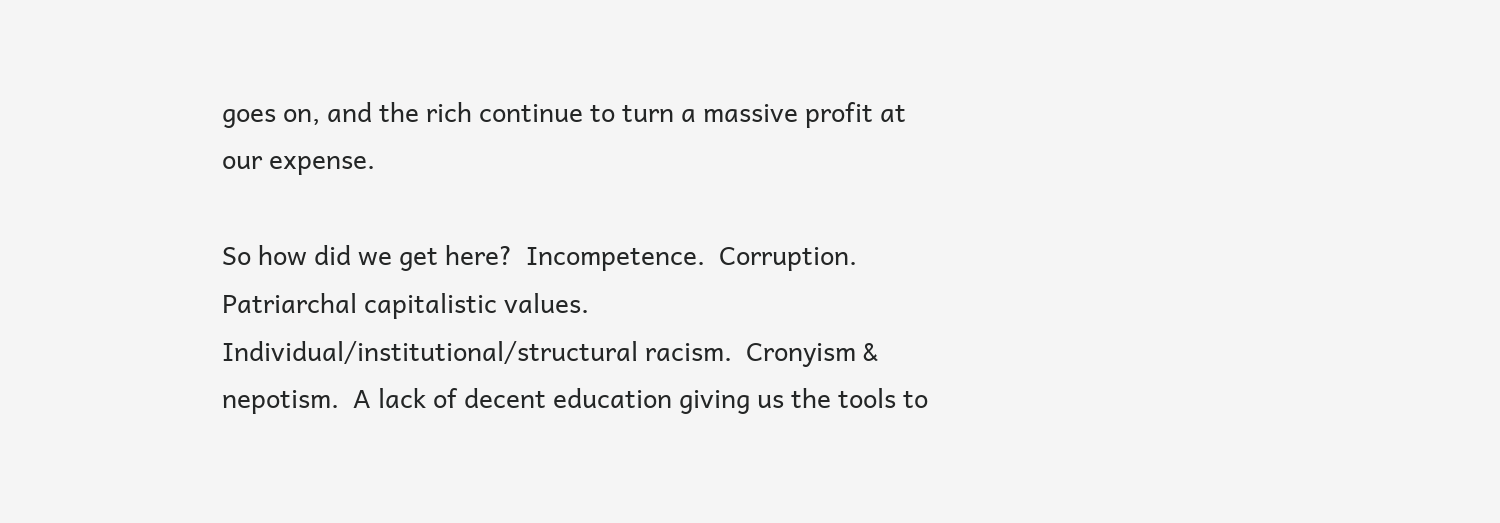goes on, and the rich continue to turn a massive profit at our expense.

So how did we get here?  Incompetence.  Corruption.  Patriarchal capitalistic values.  Individual/institutional/structural racism.  Cronyism & nepotism.  A lack of decent education giving us the tools to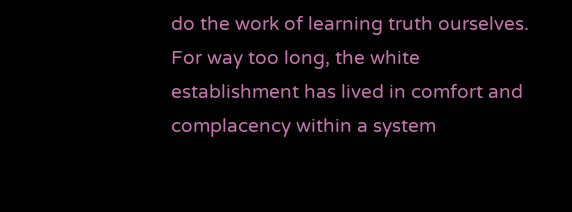do the work of learning truth ourselves.  For way too long, the white establishment has lived in comfort and complacency within a system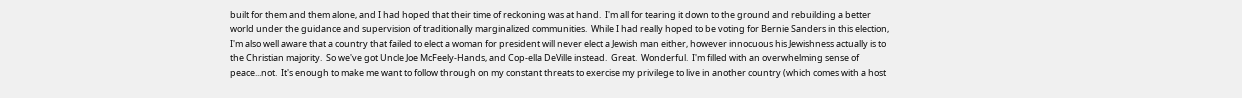built for them and them alone, and I had hoped that their time of reckoning was at hand.  I'm all for tearing it down to the ground and rebuilding a better world under the guidance and supervision of traditionally marginalized communities.  While I had really hoped to be voting for Bernie Sanders in this election, I'm also well aware that a country that failed to elect a woman for president will never elect a Jewish man either, however innocuous his Jewishness actually is to the Christian majority.  So we've got Uncle Joe McFeely-Hands, and Cop-ella DeVille instead.  Great.  Wonderful.  I'm filled with an overwhelming sense of peace...not.  It's enough to make me want to follow through on my constant threats to exercise my privilege to live in another country (which comes with a host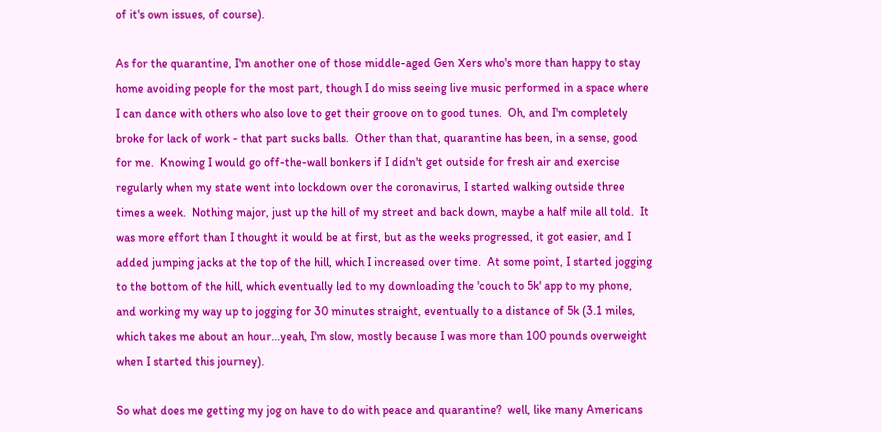of it's own issues, of course).

As for the quarantine, I'm another one of those middle-aged Gen Xers who's more than happy to stay home avoiding people for the most part, though I do miss seeing live music performed in a space where I can dance with others who also love to get their groove on to good tunes.  Oh, and I'm completely broke for lack of work - that part sucks balls.  Other than that, quarantine has been, in a sense, good for me.  Knowing I would go off-the-wall bonkers if I didn't get outside for fresh air and exercise regularly when my state went into lockdown over the coronavirus, I started walking outside three times a week.  Nothing major, just up the hill of my street and back down, maybe a half mile all told.  It was more effort than I thought it would be at first, but as the weeks progressed, it got easier, and I added jumping jacks at the top of the hill, which I increased over time.  At some point, I started jogging to the bottom of the hill, which eventually led to my downloading the 'couch to 5k' app to my phone, and working my way up to jogging for 30 minutes straight, eventually to a distance of 5k (3.1 miles, which takes me about an hour...yeah, I'm slow, mostly because I was more than 100 pounds overweight when I started this journey).

So what does me getting my jog on have to do with peace and quarantine?  well, like many Americans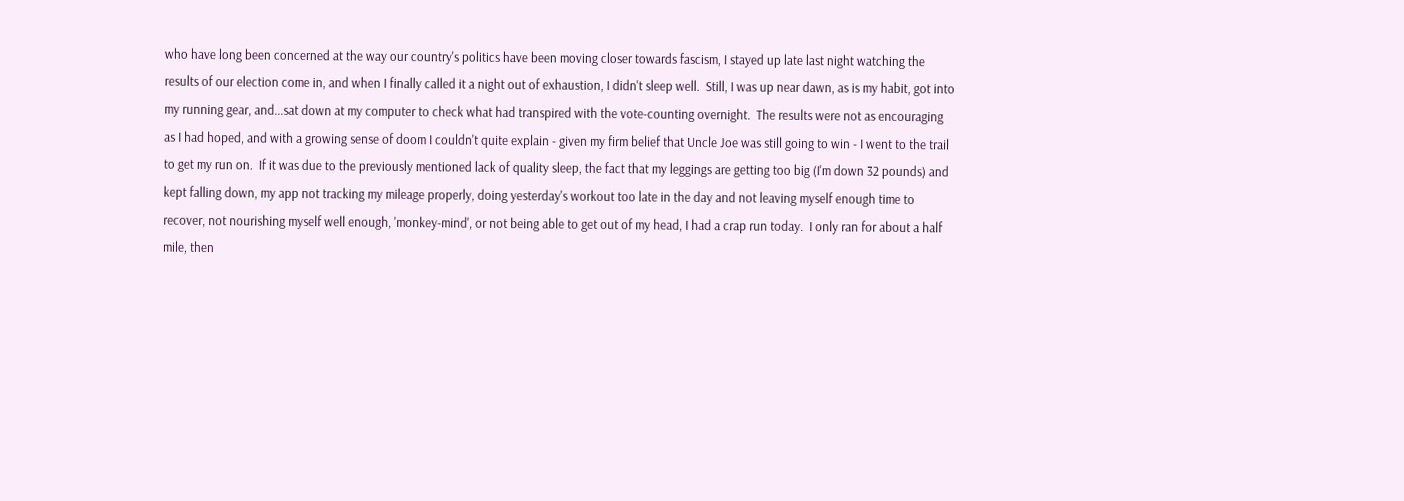who have long been concerned at the way our country's politics have been moving closer towards fascism, I stayed up late last night watching the results of our election come in, and when I finally called it a night out of exhaustion, I didn't sleep well.  Still, I was up near dawn, as is my habit, got into my running gear, and...sat down at my computer to check what had transpired with the vote-counting overnight.  The results were not as encouraging as I had hoped, and with a growing sense of doom I couldn't quite explain - given my firm belief that Uncle Joe was still going to win - I went to the trail to get my run on.  If it was due to the previously mentioned lack of quality sleep, the fact that my leggings are getting too big (I'm down 32 pounds) and kept falling down, my app not tracking my mileage properly, doing yesterday's workout too late in the day and not leaving myself enough time to recover, not nourishing myself well enough, 'monkey-mind', or not being able to get out of my head, I had a crap run today.  I only ran for about a half mile, then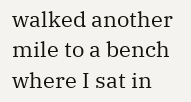walked another mile to a bench where I sat in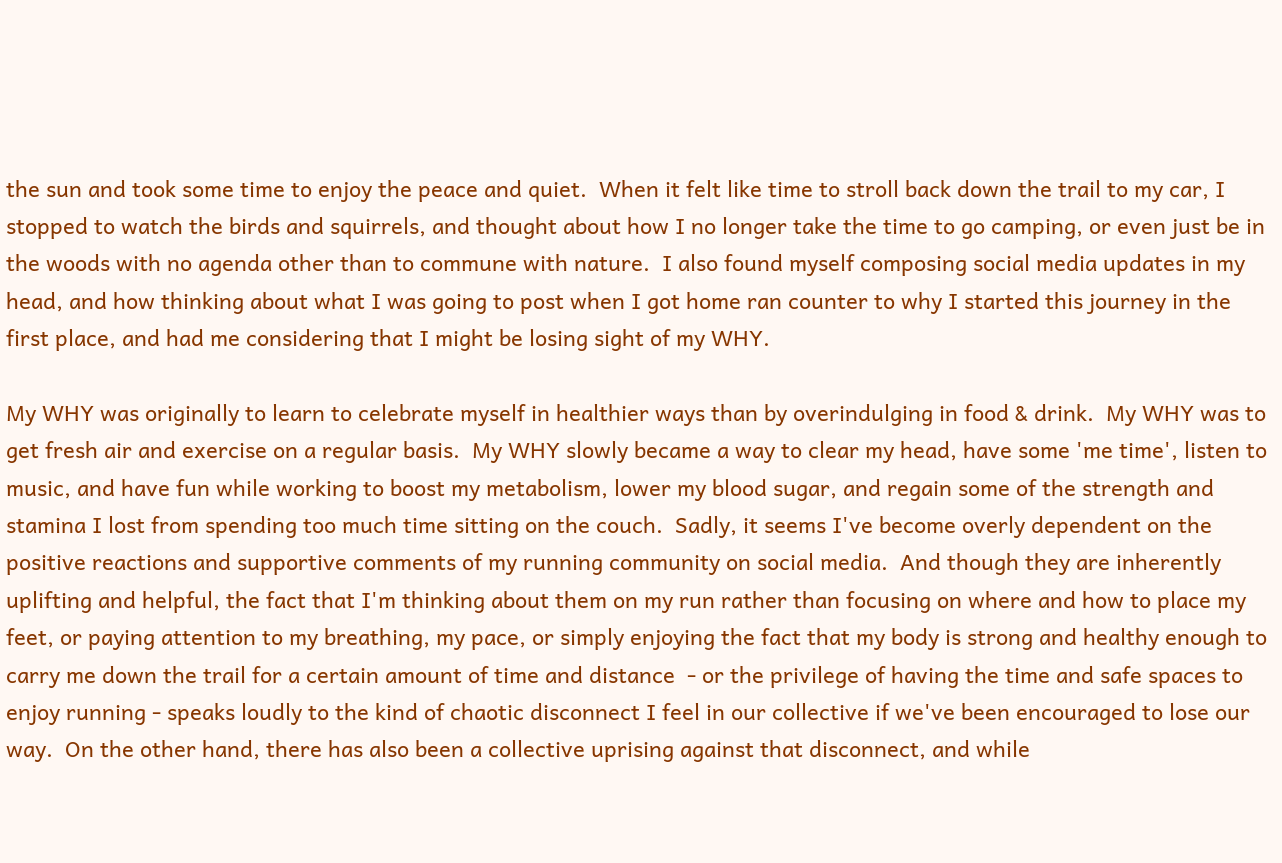the sun and took some time to enjoy the peace and quiet.  When it felt like time to stroll back down the trail to my car, I stopped to watch the birds and squirrels, and thought about how I no longer take the time to go camping, or even just be in the woods with no agenda other than to commune with nature.  I also found myself composing social media updates in my head, and how thinking about what I was going to post when I got home ran counter to why I started this journey in the first place, and had me considering that I might be losing sight of my WHY.

My WHY was originally to learn to celebrate myself in healthier ways than by overindulging in food & drink.  My WHY was to get fresh air and exercise on a regular basis.  My WHY slowly became a way to clear my head, have some 'me time', listen to music, and have fun while working to boost my metabolism, lower my blood sugar, and regain some of the strength and stamina I lost from spending too much time sitting on the couch.  Sadly, it seems I've become overly dependent on the positive reactions and supportive comments of my running community on social media.  And though they are inherently uplifting and helpful, the fact that I'm thinking about them on my run rather than focusing on where and how to place my feet, or paying attention to my breathing, my pace, or simply enjoying the fact that my body is strong and healthy enough to carry me down the trail for a certain amount of time and distance  - or the privilege of having the time and safe spaces to enjoy running - speaks loudly to the kind of chaotic disconnect I feel in our collective if we've been encouraged to lose our way.  On the other hand, there has also been a collective uprising against that disconnect, and while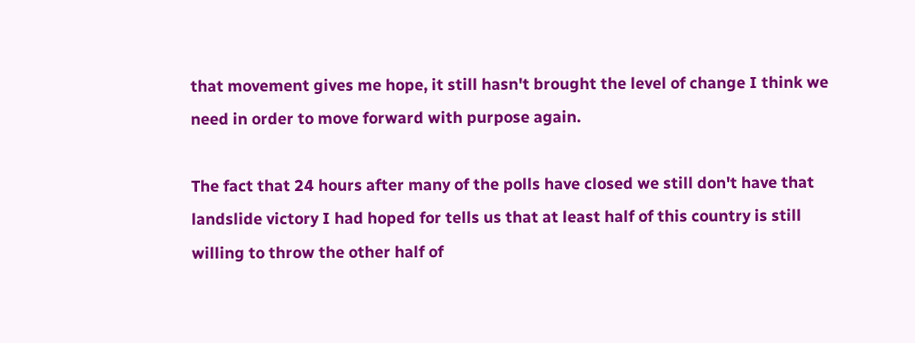that movement gives me hope, it still hasn't brought the level of change I think we need in order to move forward with purpose again.

The fact that 24 hours after many of the polls have closed we still don't have that landslide victory I had hoped for tells us that at least half of this country is still willing to throw the other half of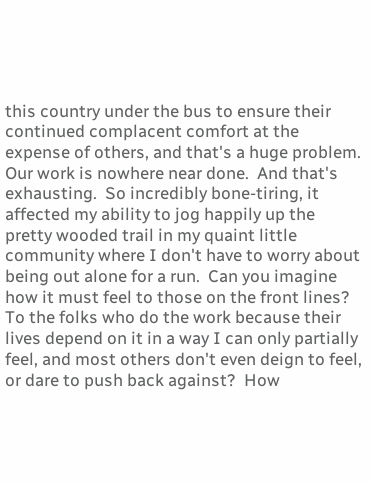this country under the bus to ensure their continued complacent comfort at the expense of others, and that's a huge problem.  Our work is nowhere near done.  And that's exhausting.  So incredibly bone-tiring, it affected my ability to jog happily up the pretty wooded trail in my quaint little community where I don't have to worry about being out alone for a run.  Can you imagine how it must feel to those on the front lines?  To the folks who do the work because their lives depend on it in a way I can only partially feel, and most others don't even deign to feel, or dare to push back against?  How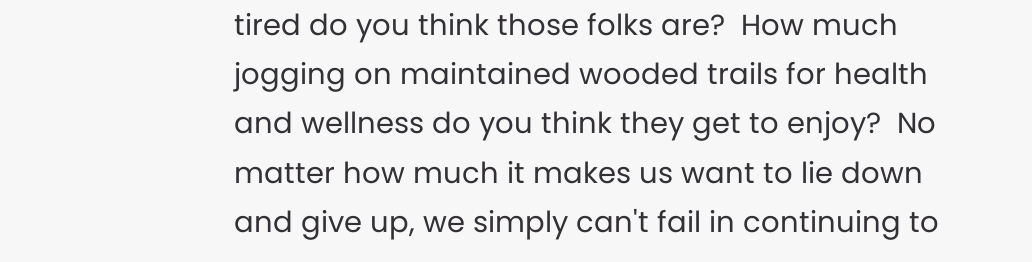tired do you think those folks are?  How much jogging on maintained wooded trails for health and wellness do you think they get to enjoy?  No matter how much it makes us want to lie down and give up, we simply can't fail in continuing to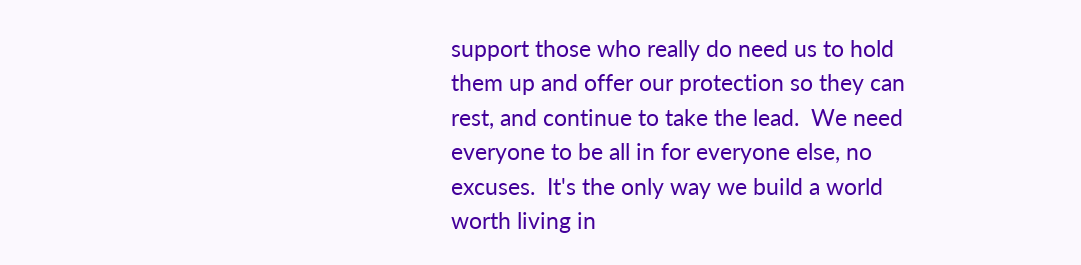support those who really do need us to hold them up and offer our protection so they can rest, and continue to take the lead.  We need everyone to be all in for everyone else, no excuses.  It's the only way we build a world worth living in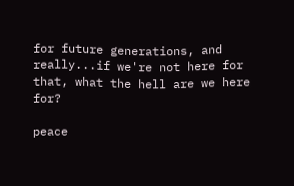for future generations, and really...if we're not here for that, what the hell are we here for?

peace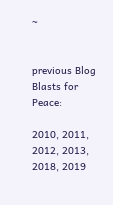~


previous Blog Blasts for Peace:

2010, 2011, 2012, 2013, 2018, 2019